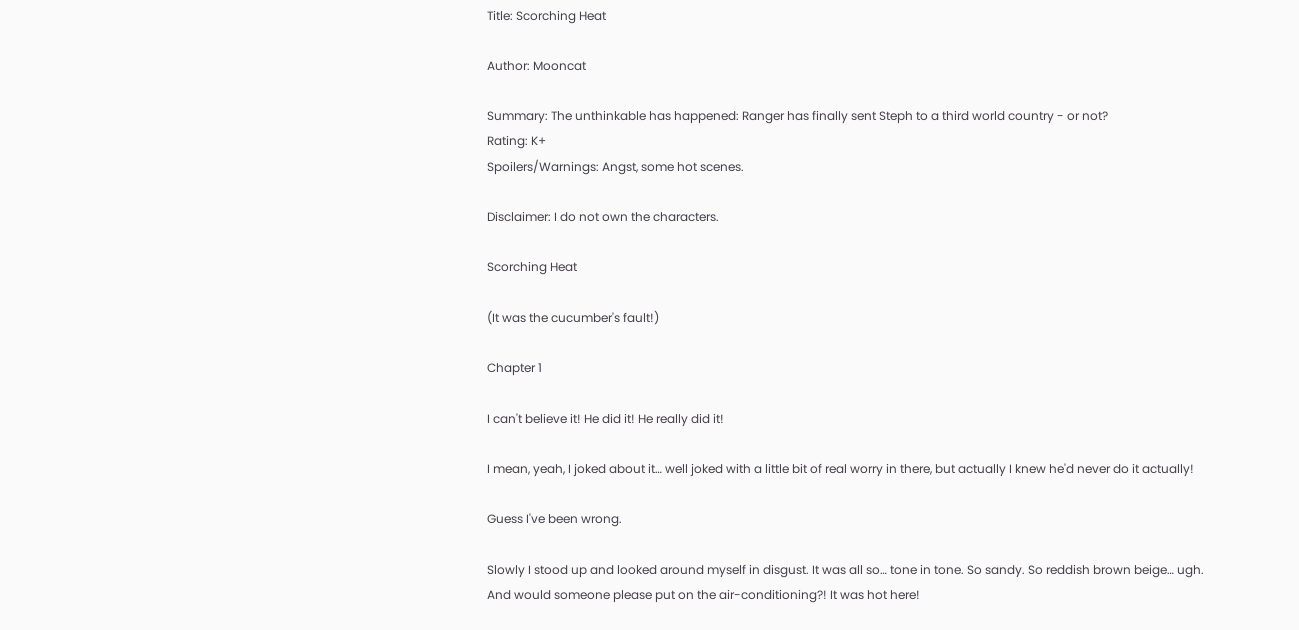Title: Scorching Heat

Author: Mooncat

Summary: The unthinkable has happened: Ranger has finally sent Steph to a third world country - or not?
Rating: K+
Spoilers/Warnings: Angst, some hot scenes.

Disclaimer: I do not own the characters.

Scorching Heat

(It was the cucumber's fault!)

Chapter 1

I can't believe it! He did it! He really did it!

I mean, yeah, I joked about it… well joked with a little bit of real worry in there, but actually I knew he'd never do it actually!

Guess I've been wrong.

Slowly I stood up and looked around myself in disgust. It was all so… tone in tone. So sandy. So reddish brown beige… ugh. And would someone please put on the air-conditioning?! It was hot here!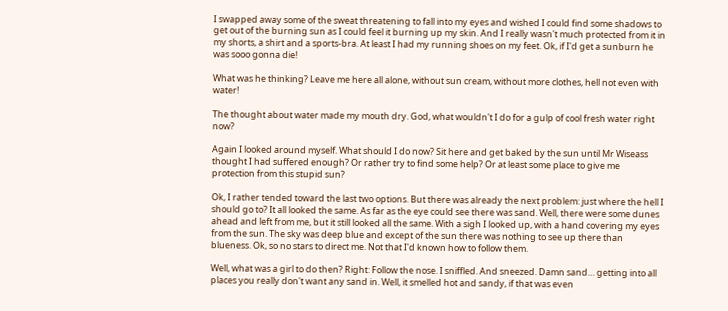I swapped away some of the sweat threatening to fall into my eyes and wished I could find some shadows to get out of the burning sun as I could feel it burning up my skin. And I really wasn't much protected from it in my shorts, a shirt and a sports-bra. At least I had my running shoes on my feet. Ok, if I'd get a sunburn he was sooo gonna die!

What was he thinking? Leave me here all alone, without sun cream, without more clothes, hell not even with water!

The thought about water made my mouth dry. God, what wouldn't I do for a gulp of cool fresh water right now?

Again I looked around myself. What should I do now? Sit here and get baked by the sun until Mr Wiseass thought I had suffered enough? Or rather try to find some help? Or at least some place to give me protection from this stupid sun?

Ok, I rather tended toward the last two options. But there was already the next problem: just where the hell I should go to? It all looked the same. As far as the eye could see there was sand. Well, there were some dunes ahead and left from me, but it still looked all the same. With a sigh I looked up, with a hand covering my eyes from the sun. The sky was deep blue and except of the sun there was nothing to see up there than blueness. Ok, so no stars to direct me. Not that I'd known how to follow them.

Well, what was a girl to do then? Right: Follow the nose. I sniffled. And sneezed. Damn sand… getting into all places you really don't want any sand in. Well, it smelled hot and sandy, if that was even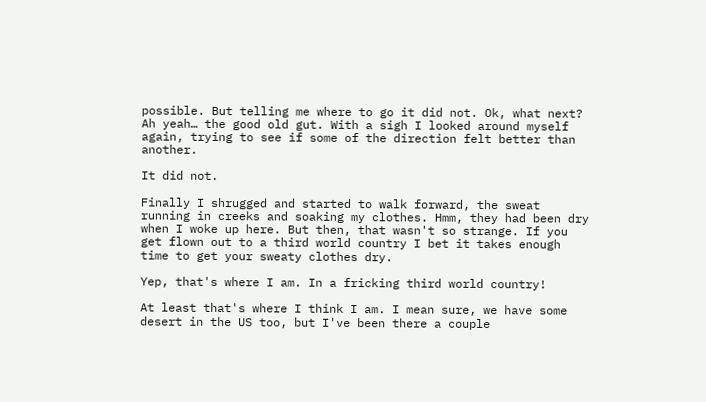possible. But telling me where to go it did not. Ok, what next? Ah yeah… the good old gut. With a sigh I looked around myself again, trying to see if some of the direction felt better than another.

It did not.

Finally I shrugged and started to walk forward, the sweat running in creeks and soaking my clothes. Hmm, they had been dry when I woke up here. But then, that wasn't so strange. If you get flown out to a third world country I bet it takes enough time to get your sweaty clothes dry.

Yep, that's where I am. In a fricking third world country!

At least that's where I think I am. I mean sure, we have some desert in the US too, but I've been there a couple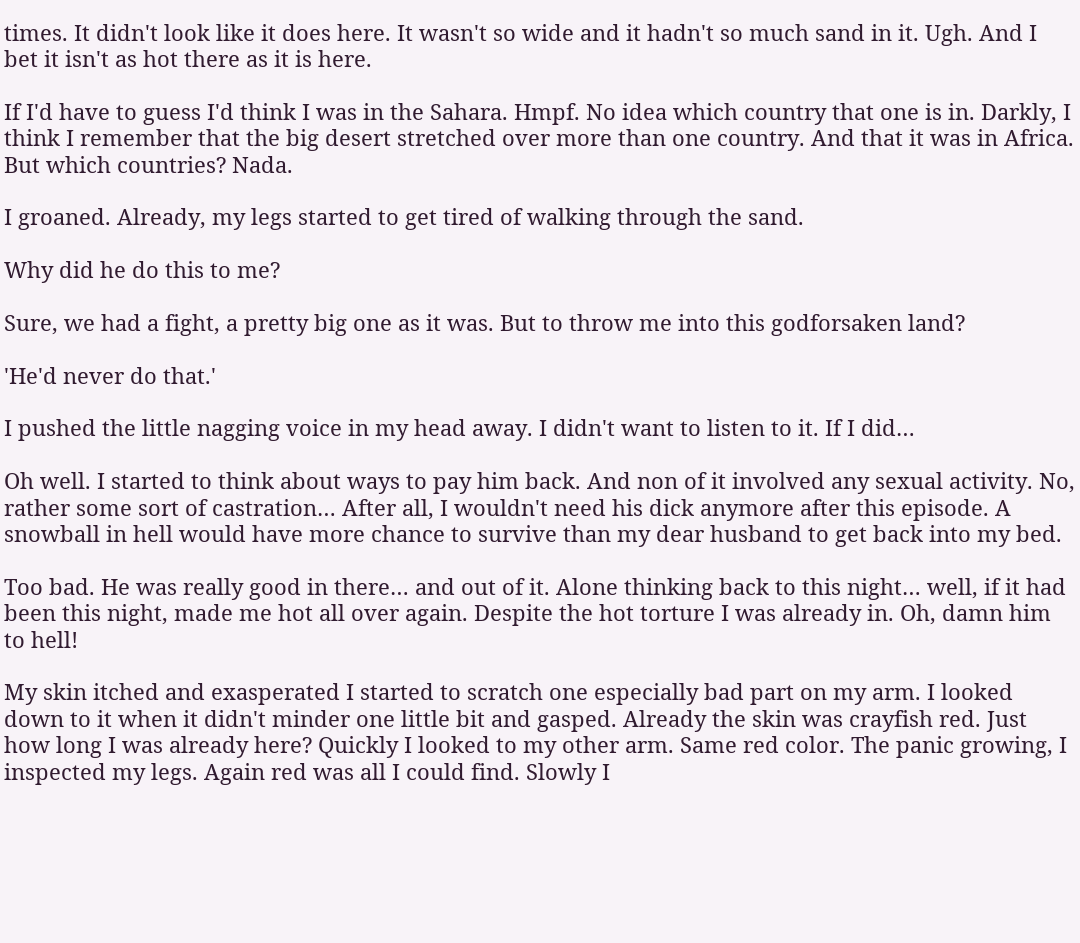times. It didn't look like it does here. It wasn't so wide and it hadn't so much sand in it. Ugh. And I bet it isn't as hot there as it is here.

If I'd have to guess I'd think I was in the Sahara. Hmpf. No idea which country that one is in. Darkly, I think I remember that the big desert stretched over more than one country. And that it was in Africa. But which countries? Nada.

I groaned. Already, my legs started to get tired of walking through the sand.

Why did he do this to me?

Sure, we had a fight, a pretty big one as it was. But to throw me into this godforsaken land?

'He'd never do that.'

I pushed the little nagging voice in my head away. I didn't want to listen to it. If I did…

Oh well. I started to think about ways to pay him back. And non of it involved any sexual activity. No, rather some sort of castration… After all, I wouldn't need his dick anymore after this episode. A snowball in hell would have more chance to survive than my dear husband to get back into my bed.

Too bad. He was really good in there… and out of it. Alone thinking back to this night… well, if it had been this night, made me hot all over again. Despite the hot torture I was already in. Oh, damn him to hell!

My skin itched and exasperated I started to scratch one especially bad part on my arm. I looked down to it when it didn't minder one little bit and gasped. Already the skin was crayfish red. Just how long I was already here? Quickly I looked to my other arm. Same red color. The panic growing, I inspected my legs. Again red was all I could find. Slowly I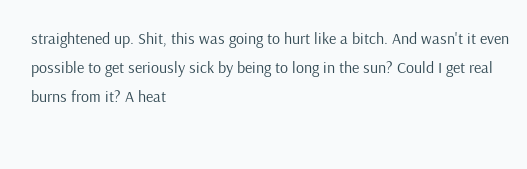straightened up. Shit, this was going to hurt like a bitch. And wasn't it even possible to get seriously sick by being to long in the sun? Could I get real burns from it? A heat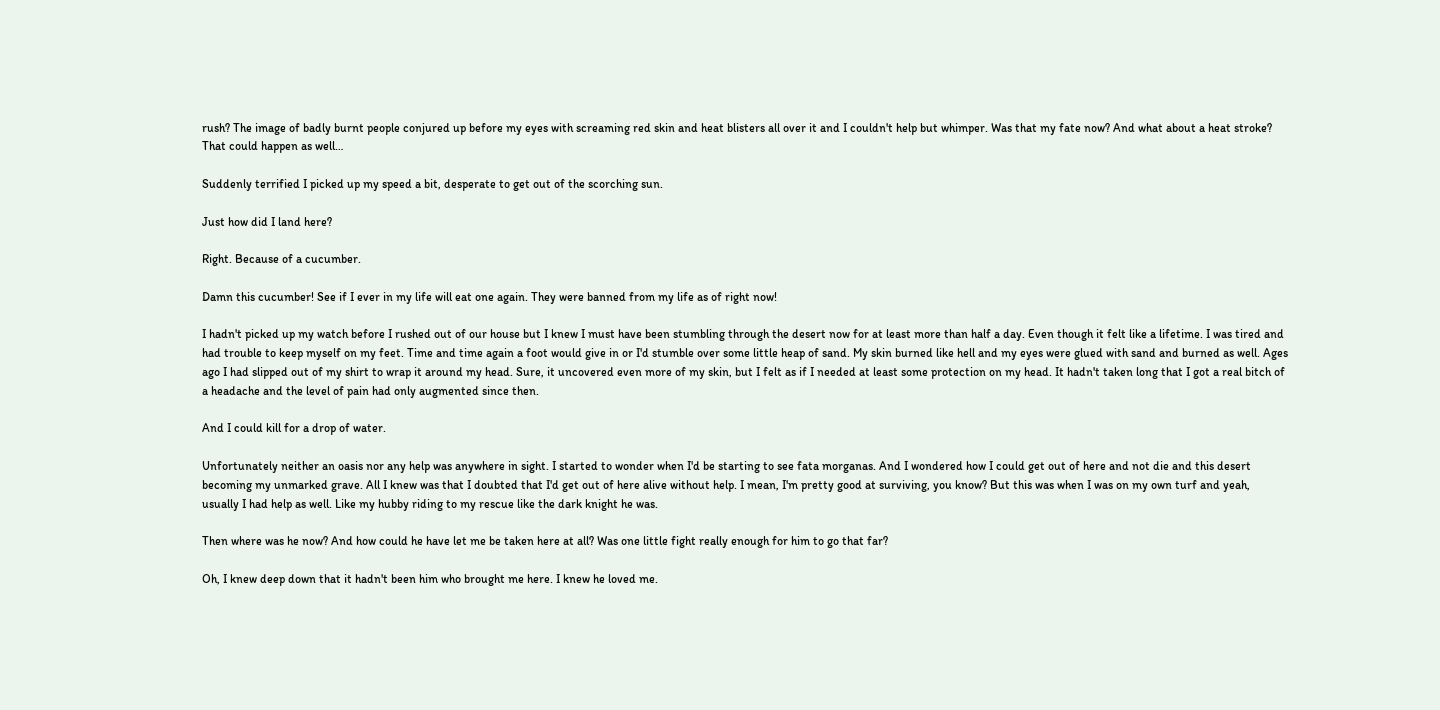rush? The image of badly burnt people conjured up before my eyes with screaming red skin and heat blisters all over it and I couldn't help but whimper. Was that my fate now? And what about a heat stroke? That could happen as well…

Suddenly terrified I picked up my speed a bit, desperate to get out of the scorching sun.

Just how did I land here?

Right. Because of a cucumber.

Damn this cucumber! See if I ever in my life will eat one again. They were banned from my life as of right now!

I hadn't picked up my watch before I rushed out of our house but I knew I must have been stumbling through the desert now for at least more than half a day. Even though it felt like a lifetime. I was tired and had trouble to keep myself on my feet. Time and time again a foot would give in or I'd stumble over some little heap of sand. My skin burned like hell and my eyes were glued with sand and burned as well. Ages ago I had slipped out of my shirt to wrap it around my head. Sure, it uncovered even more of my skin, but I felt as if I needed at least some protection on my head. It hadn't taken long that I got a real bitch of a headache and the level of pain had only augmented since then.

And I could kill for a drop of water.

Unfortunately neither an oasis nor any help was anywhere in sight. I started to wonder when I'd be starting to see fata morganas. And I wondered how I could get out of here and not die and this desert becoming my unmarked grave. All I knew was that I doubted that I'd get out of here alive without help. I mean, I'm pretty good at surviving, you know? But this was when I was on my own turf and yeah, usually I had help as well. Like my hubby riding to my rescue like the dark knight he was.

Then where was he now? And how could he have let me be taken here at all? Was one little fight really enough for him to go that far?

Oh, I knew deep down that it hadn't been him who brought me here. I knew he loved me.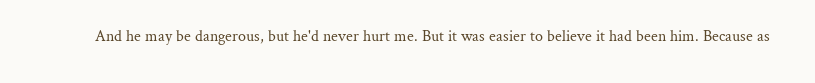And he may be dangerous, but he'd never hurt me. But it was easier to believe it had been him. Because as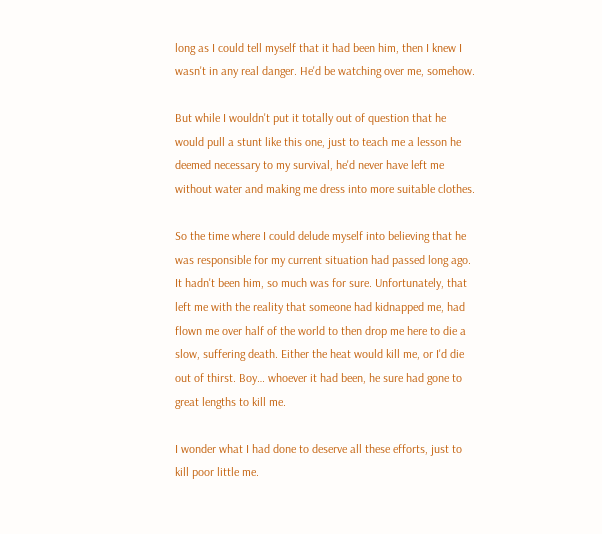long as I could tell myself that it had been him, then I knew I wasn't in any real danger. He'd be watching over me, somehow.

But while I wouldn't put it totally out of question that he would pull a stunt like this one, just to teach me a lesson he deemed necessary to my survival, he'd never have left me without water and making me dress into more suitable clothes.

So the time where I could delude myself into believing that he was responsible for my current situation had passed long ago. It hadn't been him, so much was for sure. Unfortunately, that left me with the reality that someone had kidnapped me, had flown me over half of the world to then drop me here to die a slow, suffering death. Either the heat would kill me, or I'd die out of thirst. Boy… whoever it had been, he sure had gone to great lengths to kill me.

I wonder what I had done to deserve all these efforts, just to kill poor little me.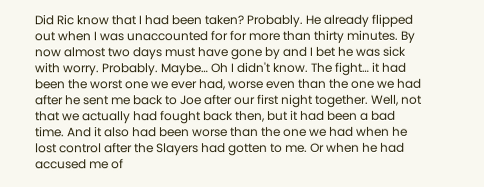Did Ric know that I had been taken? Probably. He already flipped out when I was unaccounted for for more than thirty minutes. By now almost two days must have gone by and I bet he was sick with worry. Probably. Maybe… Oh I didn't know. The fight… it had been the worst one we ever had, worse even than the one we had after he sent me back to Joe after our first night together. Well, not that we actually had fought back then, but it had been a bad time. And it also had been worse than the one we had when he lost control after the Slayers had gotten to me. Or when he had accused me of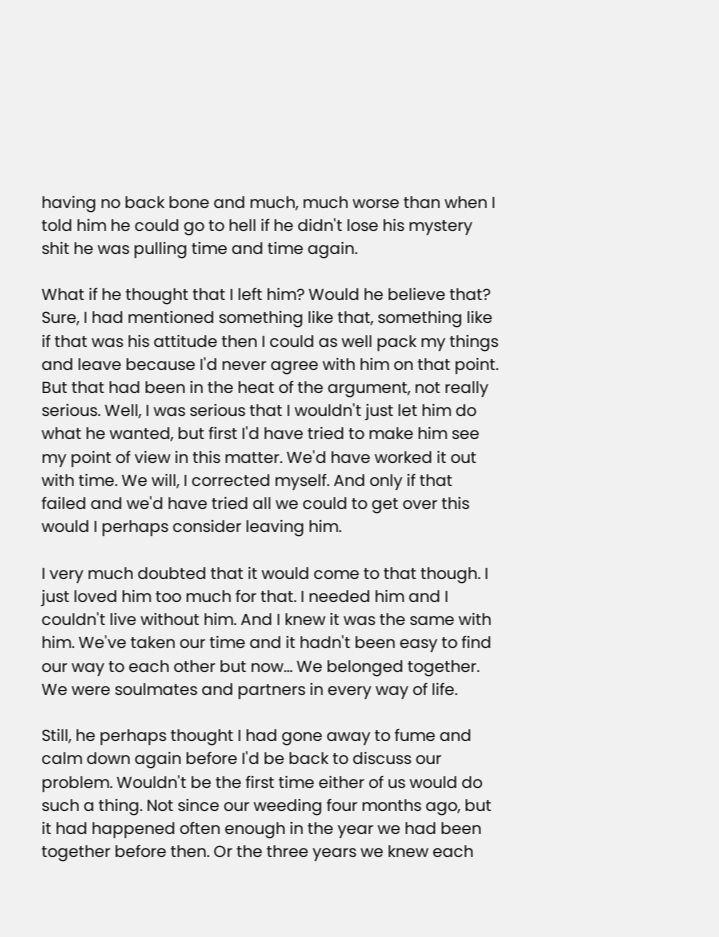having no back bone and much, much worse than when I told him he could go to hell if he didn't lose his mystery shit he was pulling time and time again.

What if he thought that I left him? Would he believe that? Sure, I had mentioned something like that, something like if that was his attitude then I could as well pack my things and leave because I'd never agree with him on that point. But that had been in the heat of the argument, not really serious. Well, I was serious that I wouldn't just let him do what he wanted, but first I'd have tried to make him see my point of view in this matter. We'd have worked it out with time. We will, I corrected myself. And only if that failed and we'd have tried all we could to get over this would I perhaps consider leaving him.

I very much doubted that it would come to that though. I just loved him too much for that. I needed him and I couldn't live without him. And I knew it was the same with him. We've taken our time and it hadn't been easy to find our way to each other but now... We belonged together. We were soulmates and partners in every way of life.

Still, he perhaps thought I had gone away to fume and calm down again before I'd be back to discuss our problem. Wouldn't be the first time either of us would do such a thing. Not since our weeding four months ago, but it had happened often enough in the year we had been together before then. Or the three years we knew each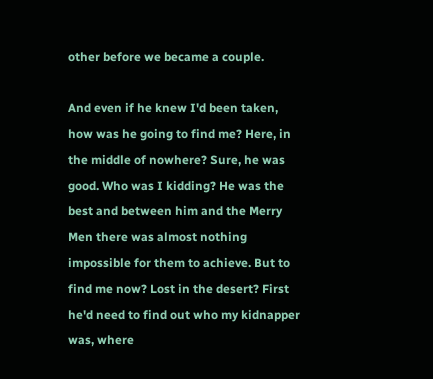other before we became a couple.

And even if he knew I'd been taken, how was he going to find me? Here, in the middle of nowhere? Sure, he was good. Who was I kidding? He was the best and between him and the Merry Men there was almost nothing impossible for them to achieve. But to find me now? Lost in the desert? First he'd need to find out who my kidnapper was, where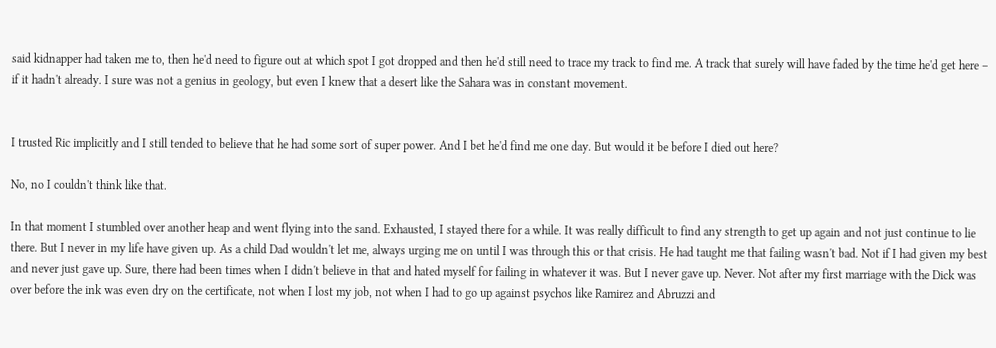said kidnapper had taken me to, then he'd need to figure out at which spot I got dropped and then he'd still need to trace my track to find me. A track that surely will have faded by the time he'd get here – if it hadn't already. I sure was not a genius in geology, but even I knew that a desert like the Sahara was in constant movement.


I trusted Ric implicitly and I still tended to believe that he had some sort of super power. And I bet he'd find me one day. But would it be before I died out here?

No, no I couldn't think like that.

In that moment I stumbled over another heap and went flying into the sand. Exhausted, I stayed there for a while. It was really difficult to find any strength to get up again and not just continue to lie there. But I never in my life have given up. As a child Dad wouldn't let me, always urging me on until I was through this or that crisis. He had taught me that failing wasn't bad. Not if I had given my best and never just gave up. Sure, there had been times when I didn't believe in that and hated myself for failing in whatever it was. But I never gave up. Never. Not after my first marriage with the Dick was over before the ink was even dry on the certificate, not when I lost my job, not when I had to go up against psychos like Ramirez and Abruzzi and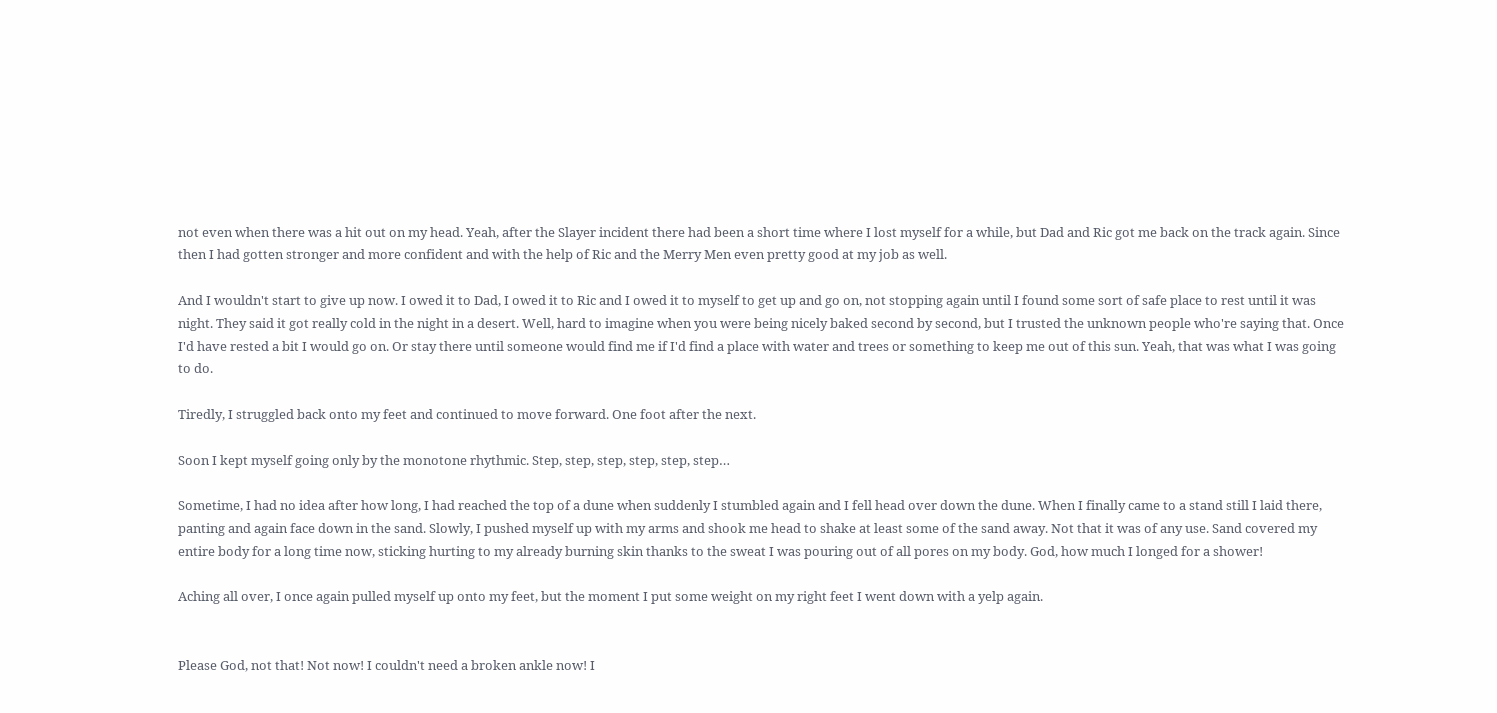not even when there was a hit out on my head. Yeah, after the Slayer incident there had been a short time where I lost myself for a while, but Dad and Ric got me back on the track again. Since then I had gotten stronger and more confident and with the help of Ric and the Merry Men even pretty good at my job as well.

And I wouldn't start to give up now. I owed it to Dad, I owed it to Ric and I owed it to myself to get up and go on, not stopping again until I found some sort of safe place to rest until it was night. They said it got really cold in the night in a desert. Well, hard to imagine when you were being nicely baked second by second, but I trusted the unknown people who're saying that. Once I'd have rested a bit I would go on. Or stay there until someone would find me if I'd find a place with water and trees or something to keep me out of this sun. Yeah, that was what I was going to do.

Tiredly, I struggled back onto my feet and continued to move forward. One foot after the next.

Soon I kept myself going only by the monotone rhythmic. Step, step, step, step, step, step…

Sometime, I had no idea after how long, I had reached the top of a dune when suddenly I stumbled again and I fell head over down the dune. When I finally came to a stand still I laid there, panting and again face down in the sand. Slowly, I pushed myself up with my arms and shook me head to shake at least some of the sand away. Not that it was of any use. Sand covered my entire body for a long time now, sticking hurting to my already burning skin thanks to the sweat I was pouring out of all pores on my body. God, how much I longed for a shower!

Aching all over, I once again pulled myself up onto my feet, but the moment I put some weight on my right feet I went down with a yelp again.


Please God, not that! Not now! I couldn't need a broken ankle now! I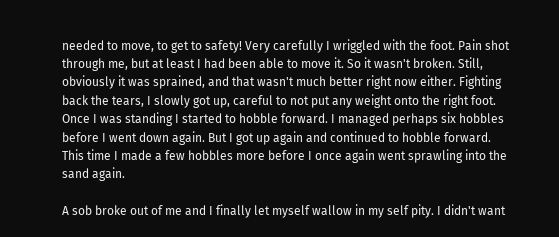needed to move, to get to safety! Very carefully I wriggled with the foot. Pain shot through me, but at least I had been able to move it. So it wasn't broken. Still, obviously it was sprained, and that wasn't much better right now either. Fighting back the tears, I slowly got up, careful to not put any weight onto the right foot. Once I was standing I started to hobble forward. I managed perhaps six hobbles before I went down again. But I got up again and continued to hobble forward. This time I made a few hobbles more before I once again went sprawling into the sand again.

A sob broke out of me and I finally let myself wallow in my self pity. I didn't want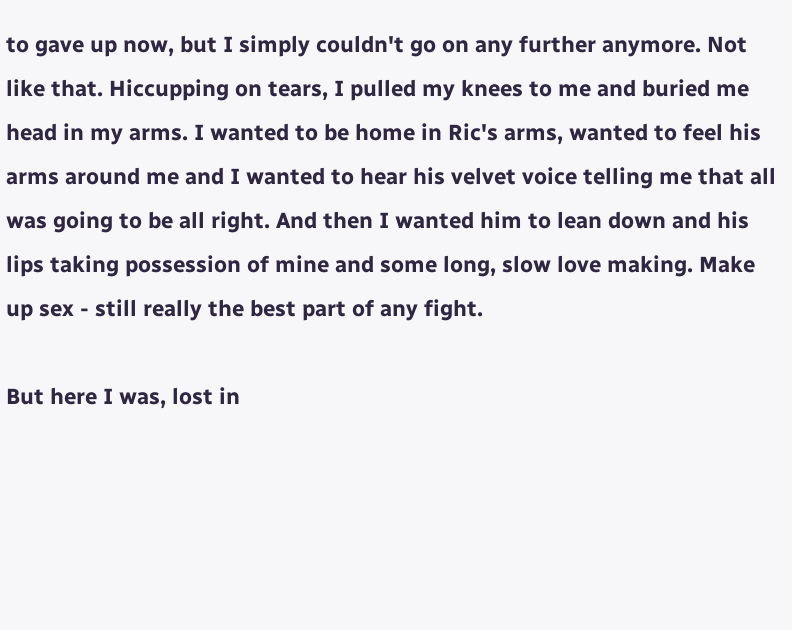to gave up now, but I simply couldn't go on any further anymore. Not like that. Hiccupping on tears, I pulled my knees to me and buried me head in my arms. I wanted to be home in Ric's arms, wanted to feel his arms around me and I wanted to hear his velvet voice telling me that all was going to be all right. And then I wanted him to lean down and his lips taking possession of mine and some long, slow love making. Make up sex - still really the best part of any fight.

But here I was, lost in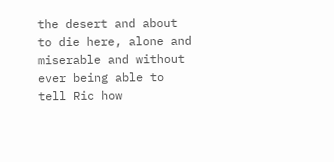the desert and about to die here, alone and miserable and without ever being able to tell Ric how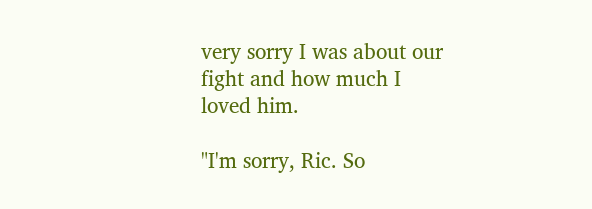very sorry I was about our fight and how much I loved him.

"I'm sorry, Ric. So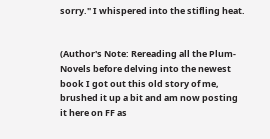sorry." I whispered into the stifling heat.


(Author's Note: Rereading all the Plum-Novels before delving into the newest book I got out this old story of me, brushed it up a bit and am now posting it here on FF as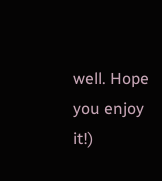well. Hope you enjoy it!)